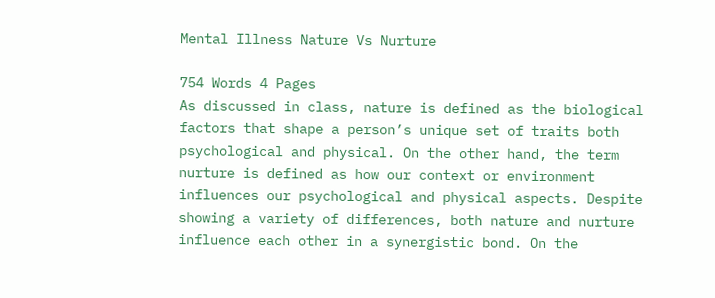Mental Illness Nature Vs Nurture

754 Words 4 Pages
As discussed in class, nature is defined as the biological factors that shape a person’s unique set of traits both psychological and physical. On the other hand, the term nurture is defined as how our context or environment influences our psychological and physical aspects. Despite showing a variety of differences, both nature and nurture influence each other in a synergistic bond. On the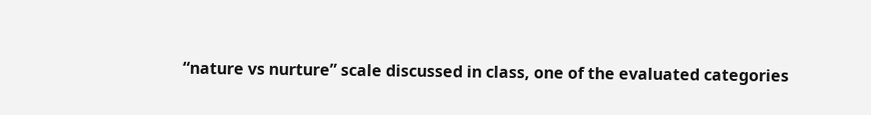“nature vs nurture” scale discussed in class, one of the evaluated categories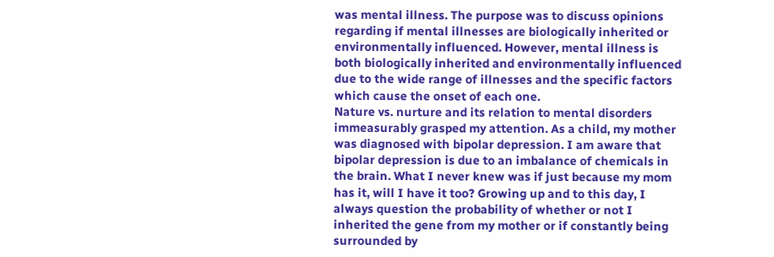was mental illness. The purpose was to discuss opinions regarding if mental illnesses are biologically inherited or environmentally influenced. However, mental illness is both biologically inherited and environmentally influenced due to the wide range of illnesses and the specific factors which cause the onset of each one.
Nature vs. nurture and its relation to mental disorders immeasurably grasped my attention. As a child, my mother was diagnosed with bipolar depression. I am aware that bipolar depression is due to an imbalance of chemicals in the brain. What I never knew was if just because my mom has it, will I have it too? Growing up and to this day, I always question the probability of whether or not I inherited the gene from my mother or if constantly being surrounded by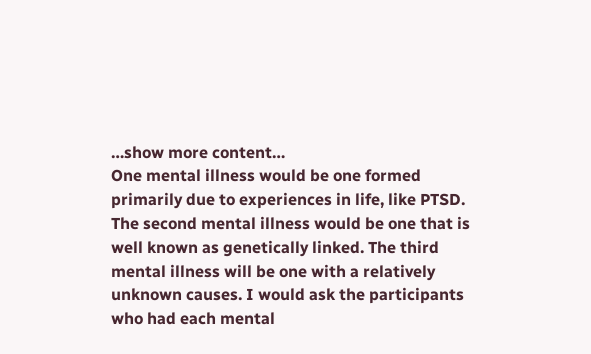…show more content…
One mental illness would be one formed primarily due to experiences in life, like PTSD. The second mental illness would be one that is well known as genetically linked. The third mental illness will be one with a relatively unknown causes. I would ask the participants who had each mental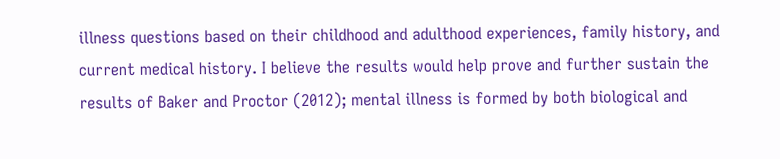illness questions based on their childhood and adulthood experiences, family history, and current medical history. I believe the results would help prove and further sustain the results of Baker and Proctor (2012); mental illness is formed by both biological and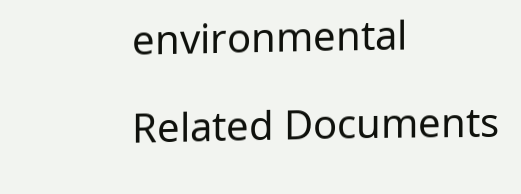environmental

Related Documents